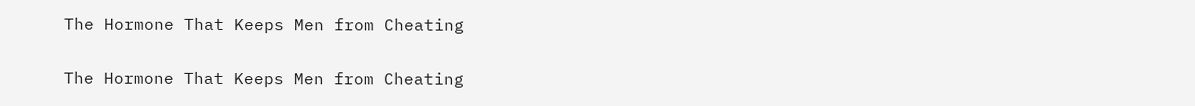The Hormone That Keeps Men from Cheating

The Hormone That Keeps Men from Cheating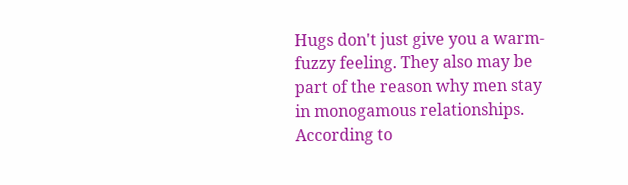Hugs don't just give you a warm-fuzzy feeling. They also may be part of the reason why men stay in monogamous relationships. According to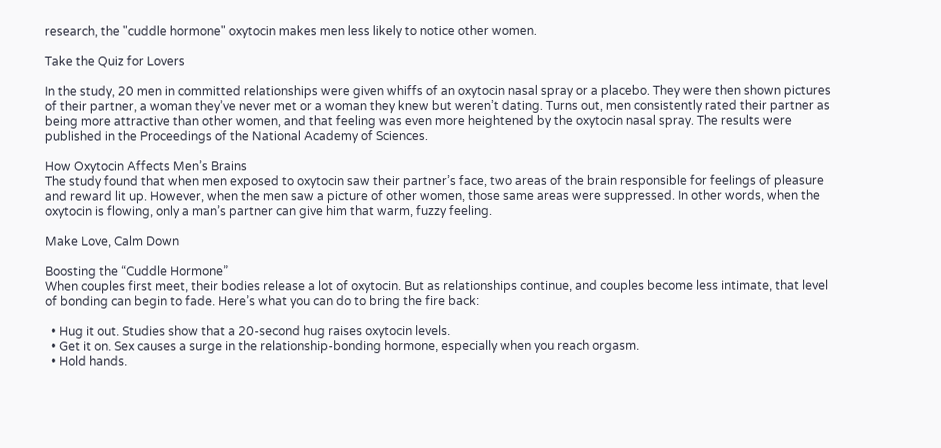research, the "cuddle hormone" oxytocin makes men less likely to notice other women.

Take the Quiz for Lovers

In the study, 20 men in committed relationships were given whiffs of an oxytocin nasal spray or a placebo. They were then shown pictures of their partner, a woman they’ve never met or a woman they knew but weren’t dating. Turns out, men consistently rated their partner as being more attractive than other women, and that feeling was even more heightened by the oxytocin nasal spray. The results were published in the Proceedings of the National Academy of Sciences.

How Oxytocin Affects Men’s Brains
The study found that when men exposed to oxytocin saw their partner’s face, two areas of the brain responsible for feelings of pleasure and reward lit up. However, when the men saw a picture of other women, those same areas were suppressed. In other words, when the oxytocin is flowing, only a man’s partner can give him that warm, fuzzy feeling.

Make Love, Calm Down

Boosting the “Cuddle Hormone”
When couples first meet, their bodies release a lot of oxytocin. But as relationships continue, and couples become less intimate, that level of bonding can begin to fade. Here’s what you can do to bring the fire back:

  • Hug it out. Studies show that a 20-second hug raises oxytocin levels.
  • Get it on. Sex causes a surge in the relationship-bonding hormone, especially when you reach orgasm.
  • Hold hands.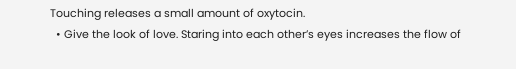Touching releases a small amount of oxytocin.
  • Give the look of love. Staring into each other’s eyes increases the flow of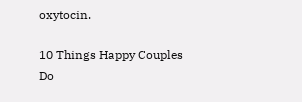oxytocin.

10 Things Happy Couples Do